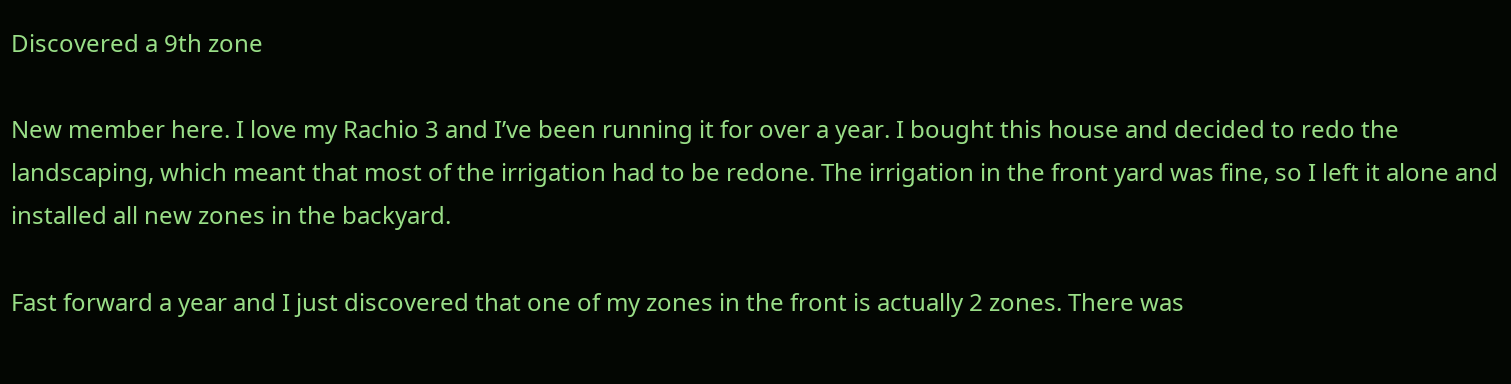Discovered a 9th zone

New member here. I love my Rachio 3 and I’ve been running it for over a year. I bought this house and decided to redo the landscaping, which meant that most of the irrigation had to be redone. The irrigation in the front yard was fine, so I left it alone and installed all new zones in the backyard.

Fast forward a year and I just discovered that one of my zones in the front is actually 2 zones. There was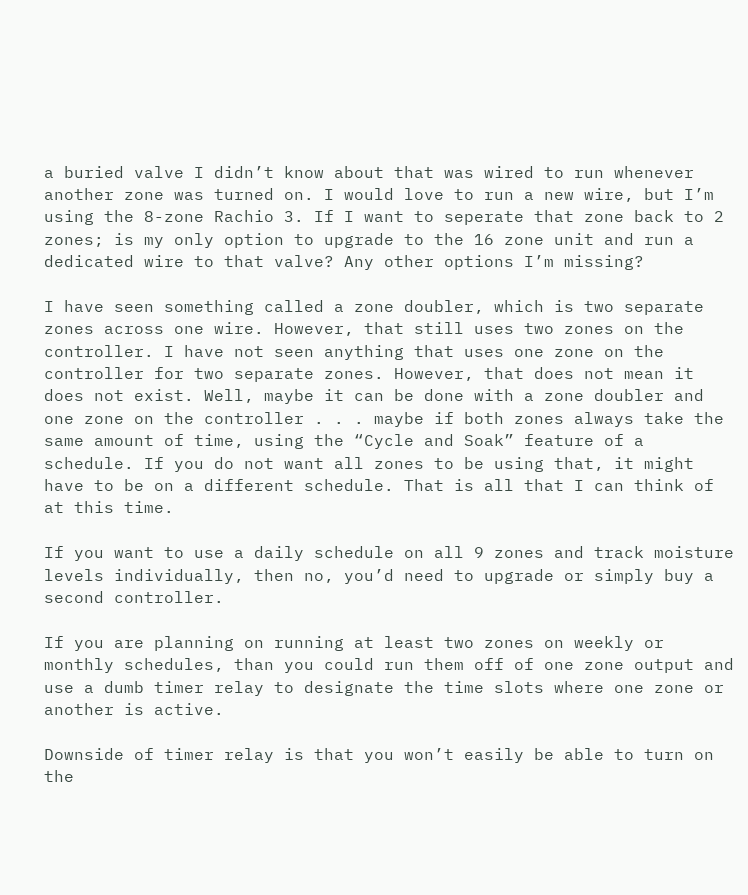a buried valve I didn’t know about that was wired to run whenever another zone was turned on. I would love to run a new wire, but I’m using the 8-zone Rachio 3. If I want to seperate that zone back to 2 zones; is my only option to upgrade to the 16 zone unit and run a dedicated wire to that valve? Any other options I’m missing?

I have seen something called a zone doubler, which is two separate zones across one wire. However, that still uses two zones on the controller. I have not seen anything that uses one zone on the controller for two separate zones. However, that does not mean it does not exist. Well, maybe it can be done with a zone doubler and one zone on the controller . . . maybe if both zones always take the same amount of time, using the “Cycle and Soak” feature of a schedule. If you do not want all zones to be using that, it might have to be on a different schedule. That is all that I can think of at this time.

If you want to use a daily schedule on all 9 zones and track moisture levels individually, then no, you’d need to upgrade or simply buy a second controller.

If you are planning on running at least two zones on weekly or monthly schedules, than you could run them off of one zone output and use a dumb timer relay to designate the time slots where one zone or another is active.

Downside of timer relay is that you won’t easily be able to turn on the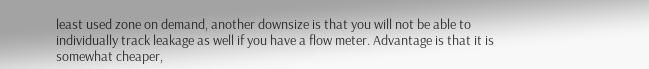least used zone on demand, another downsize is that you will not be able to individually track leakage as well if you have a flow meter. Advantage is that it is somewhat cheaper,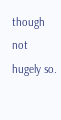though not hugely so.